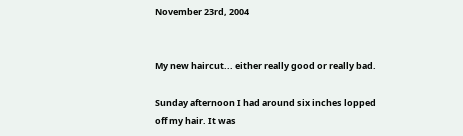November 23rd, 2004


My new haircut... either really good or really bad.

Sunday afternoon I had around six inches lopped off my hair. It was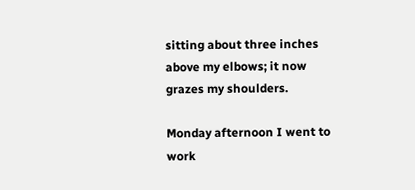sitting about three inches above my elbows; it now grazes my shoulders.

Monday afternoon I went to work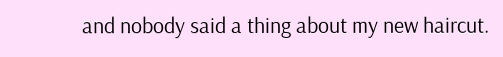and nobody said a thing about my new haircut.